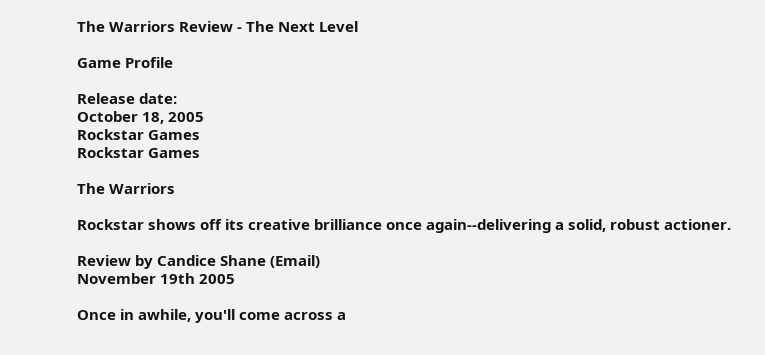The Warriors Review - The Next Level

Game Profile

Release date:
October 18, 2005
Rockstar Games
Rockstar Games

The Warriors

Rockstar shows off its creative brilliance once again--delivering a solid, robust actioner.

Review by Candice Shane (Email)
November 19th 2005

Once in awhile, you'll come across a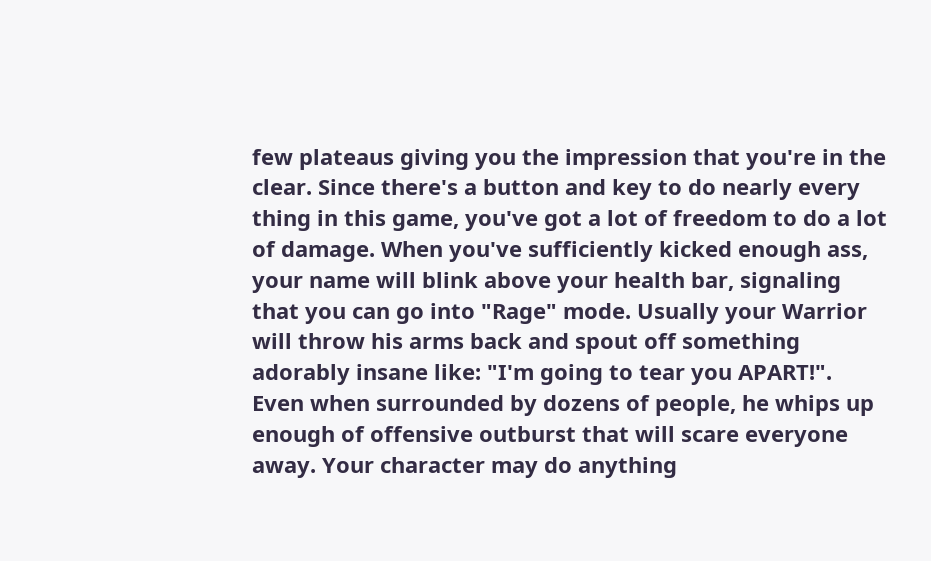few plateaus giving you the impression that you're in the clear. Since there's a button and key to do nearly every thing in this game, you've got a lot of freedom to do a lot of damage. When you've sufficiently kicked enough ass, your name will blink above your health bar, signaling that you can go into "Rage" mode. Usually your Warrior will throw his arms back and spout off something adorably insane like: "I'm going to tear you APART!". Even when surrounded by dozens of people, he whips up enough of offensive outburst that will scare everyone away. Your character may do anything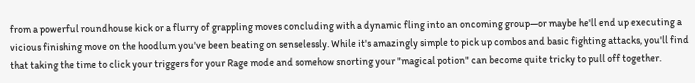from a powerful roundhouse kick or a flurry of grappling moves concluding with a dynamic fling into an oncoming group—or maybe he'll end up executing a vicious finishing move on the hoodlum you've been beating on senselessly. While it's amazingly simple to pick up combos and basic fighting attacks, you'll find that taking the time to click your triggers for your Rage mode and somehow snorting your "magical potion" can become quite tricky to pull off together.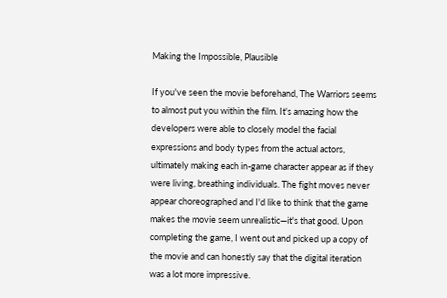Making the Impossible, Plausible

If you've seen the movie beforehand, The Warriors seems to almost put you within the film. It's amazing how the developers were able to closely model the facial expressions and body types from the actual actors, ultimately making each in-game character appear as if they were living, breathing individuals. The fight moves never appear choreographed and I'd like to think that the game makes the movie seem unrealistic—it's that good. Upon completing the game, I went out and picked up a copy of the movie and can honestly say that the digital iteration was a lot more impressive.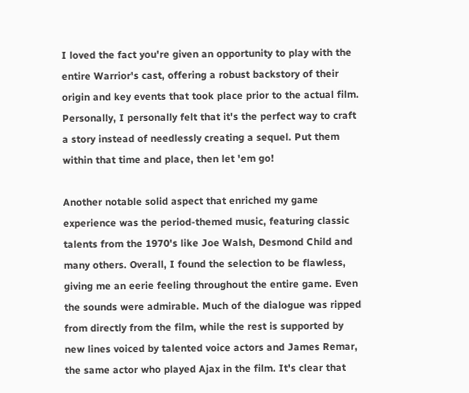I loved the fact you're given an opportunity to play with the entire Warrior's cast, offering a robust backstory of their origin and key events that took place prior to the actual film. Personally, I personally felt that it's the perfect way to craft a story instead of needlessly creating a sequel. Put them within that time and place, then let 'em go!

Another notable solid aspect that enriched my game experience was the period-themed music, featuring classic talents from the 1970's like Joe Walsh, Desmond Child and many others. Overall, I found the selection to be flawless, giving me an eerie feeling throughout the entire game. Even the sounds were admirable. Much of the dialogue was ripped from directly from the film, while the rest is supported by new lines voiced by talented voice actors and James Remar, the same actor who played Ajax in the film. It's clear that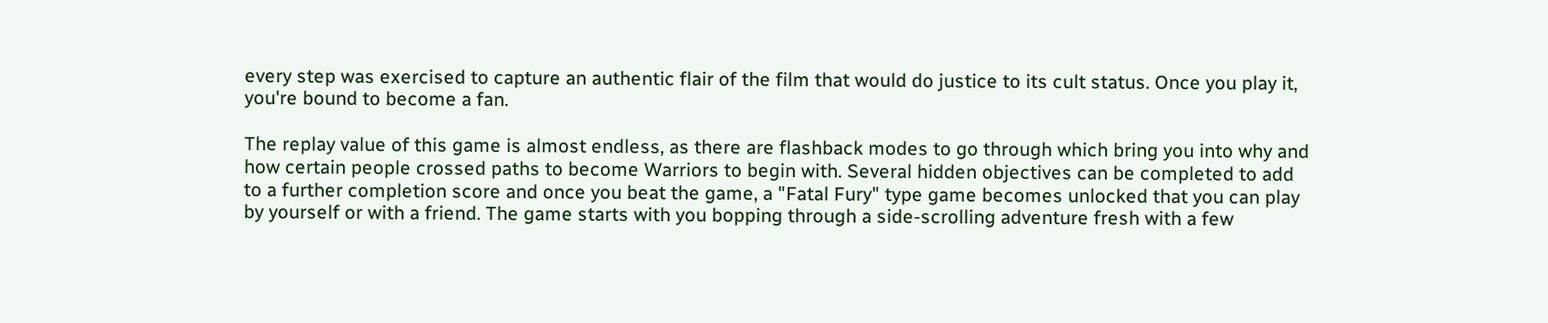every step was exercised to capture an authentic flair of the film that would do justice to its cult status. Once you play it, you're bound to become a fan.

The replay value of this game is almost endless, as there are flashback modes to go through which bring you into why and how certain people crossed paths to become Warriors to begin with. Several hidden objectives can be completed to add to a further completion score and once you beat the game, a "Fatal Fury" type game becomes unlocked that you can play by yourself or with a friend. The game starts with you bopping through a side-scrolling adventure fresh with a few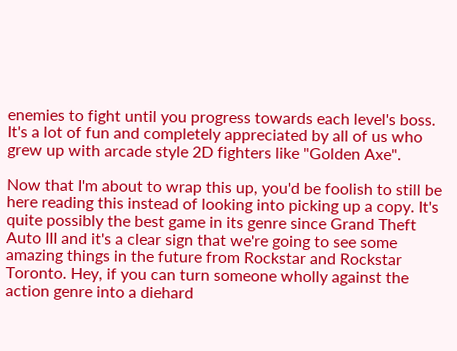enemies to fight until you progress towards each level's boss. It's a lot of fun and completely appreciated by all of us who grew up with arcade style 2D fighters like "Golden Axe".

Now that I'm about to wrap this up, you'd be foolish to still be here reading this instead of looking into picking up a copy. It's quite possibly the best game in its genre since Grand Theft Auto III and it's a clear sign that we're going to see some amazing things in the future from Rockstar and Rockstar Toronto. Hey, if you can turn someone wholly against the action genre into a diehard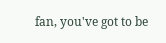fan, you've got to be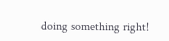doing something right!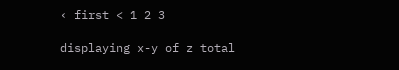‹ first < 1 2 3

displaying x-y of z total